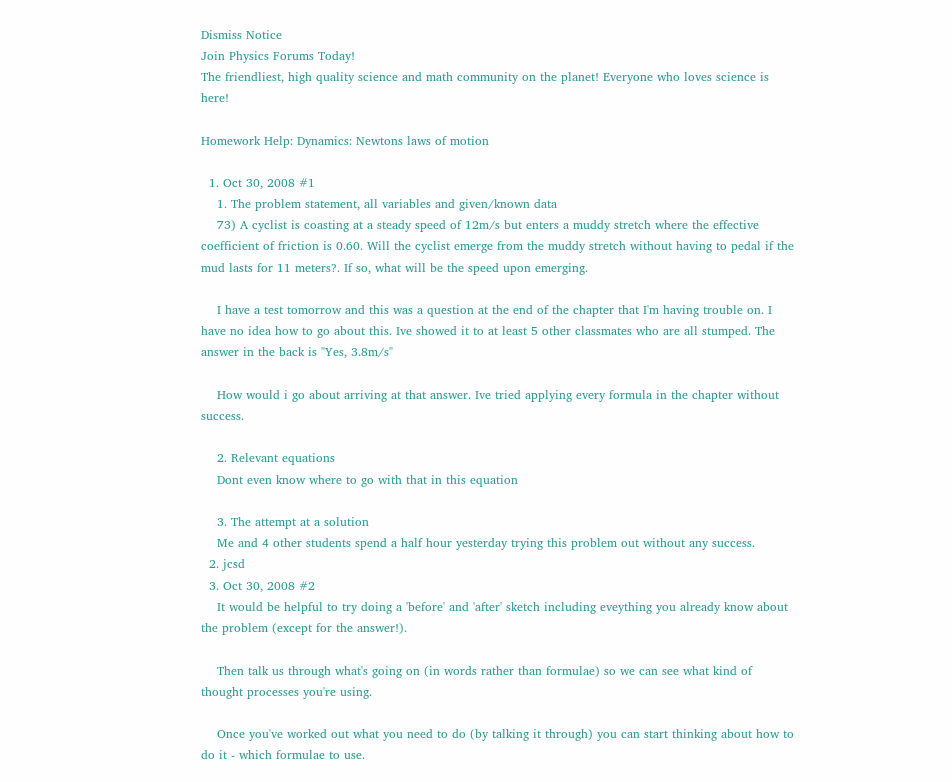Dismiss Notice
Join Physics Forums Today!
The friendliest, high quality science and math community on the planet! Everyone who loves science is here!

Homework Help: Dynamics: Newtons laws of motion

  1. Oct 30, 2008 #1
    1. The problem statement, all variables and given/known data
    73) A cyclist is coasting at a steady speed of 12m/s but enters a muddy stretch where the effective coefficient of friction is 0.60. Will the cyclist emerge from the muddy stretch without having to pedal if the mud lasts for 11 meters?. If so, what will be the speed upon emerging.

    I have a test tomorrow and this was a question at the end of the chapter that I'm having trouble on. I have no idea how to go about this. Ive showed it to at least 5 other classmates who are all stumped. The answer in the back is "Yes, 3.8m/s"

    How would i go about arriving at that answer. Ive tried applying every formula in the chapter without success.

    2. Relevant equations
    Dont even know where to go with that in this equation

    3. The attempt at a solution
    Me and 4 other students spend a half hour yesterday trying this problem out without any success.
  2. jcsd
  3. Oct 30, 2008 #2
    It would be helpful to try doing a 'before' and 'after' sketch including eveything you already know about the problem (except for the answer!).

    Then talk us through what's going on (in words rather than formulae) so we can see what kind of thought processes you're using.

    Once you've worked out what you need to do (by talking it through) you can start thinking about how to do it - which formulae to use.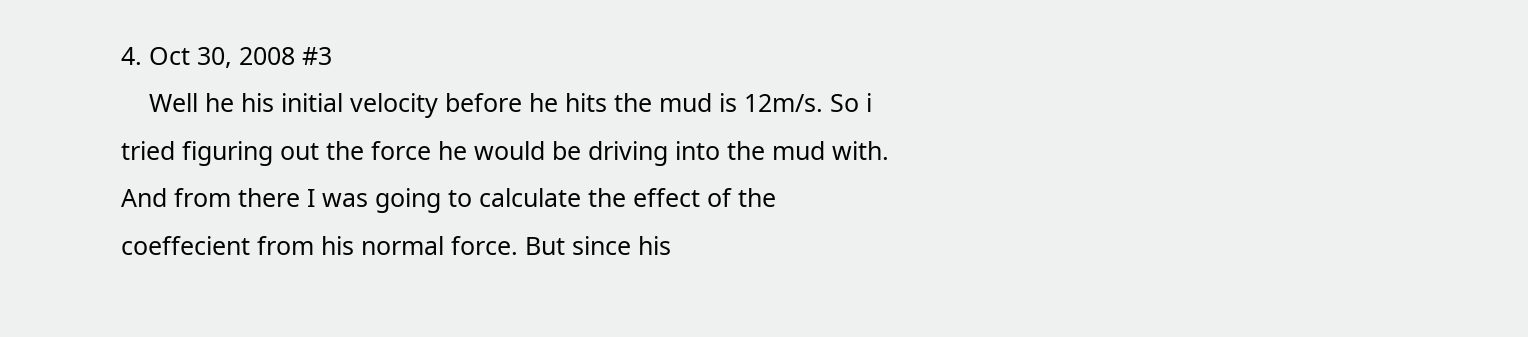4. Oct 30, 2008 #3
    Well he his initial velocity before he hits the mud is 12m/s. So i tried figuring out the force he would be driving into the mud with. And from there I was going to calculate the effect of the coeffecient from his normal force. But since his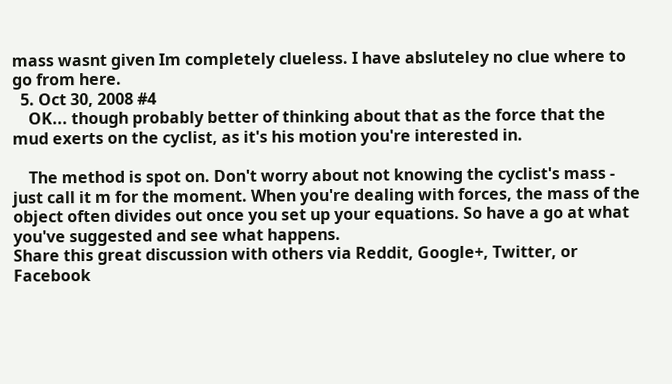mass wasnt given Im completely clueless. I have absluteley no clue where to go from here.
  5. Oct 30, 2008 #4
    OK... though probably better of thinking about that as the force that the mud exerts on the cyclist, as it's his motion you're interested in.

    The method is spot on. Don't worry about not knowing the cyclist's mass - just call it m for the moment. When you're dealing with forces, the mass of the object often divides out once you set up your equations. So have a go at what you've suggested and see what happens.
Share this great discussion with others via Reddit, Google+, Twitter, or Facebook